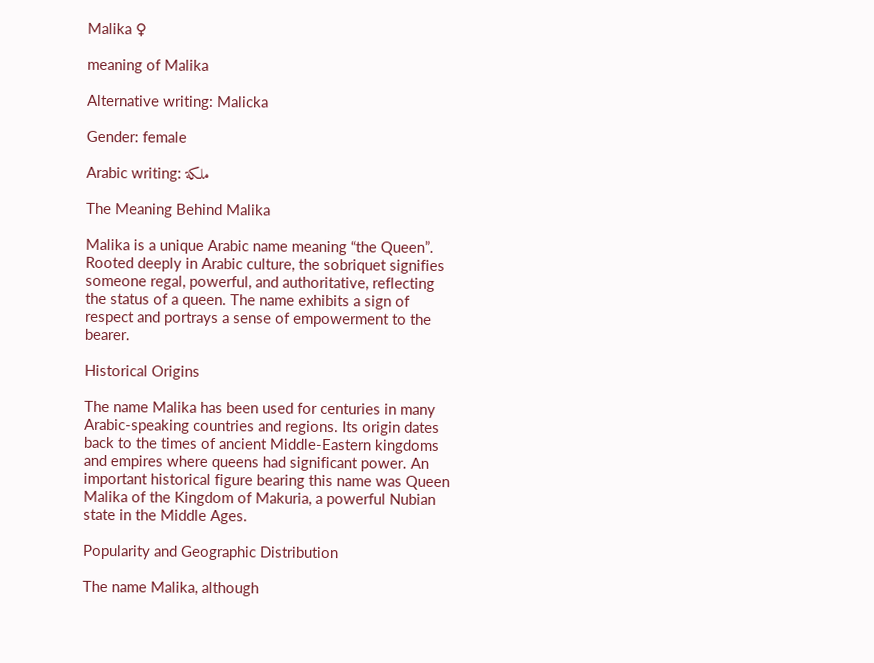Malika ♀

meaning of Malika

Alternative writing: Malicka

Gender: female

Arabic writing: ملكة

The Meaning Behind Malika

Malika is a unique Arabic name meaning “the Queen”. Rooted deeply in Arabic culture, the sobriquet signifies someone regal, powerful, and authoritative, reflecting the status of a queen. The name exhibits a sign of respect and portrays a sense of empowerment to the bearer.

Historical Origins

The name Malika has been used for centuries in many Arabic-speaking countries and regions. Its origin dates back to the times of ancient Middle-Eastern kingdoms and empires where queens had significant power. An important historical figure bearing this name was Queen Malika of the Kingdom of Makuria, a powerful Nubian state in the Middle Ages.

Popularity and Geographic Distribution

The name Malika, although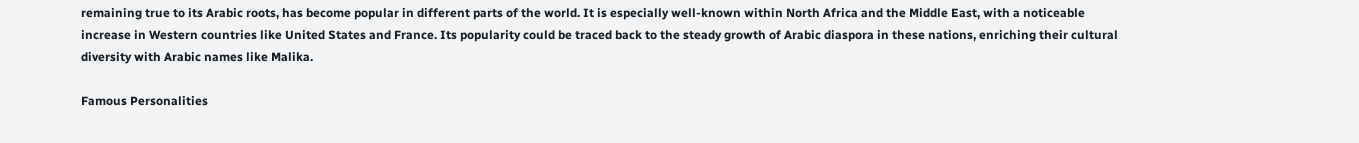remaining true to its Arabic roots, has become popular in different parts of the world. It is especially well-known within North Africa and the Middle East, with a noticeable increase in Western countries like United States and France. Its popularity could be traced back to the steady growth of Arabic diaspora in these nations, enriching their cultural diversity with Arabic names like Malika.

Famous Personalities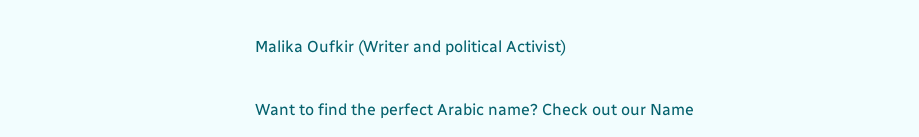Malika Oufkir (Writer and political Activist)

Want to find the perfect Arabic name? Check out our Name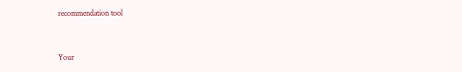recommendation tool


Your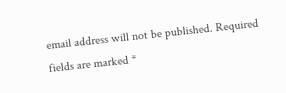email address will not be published. Required fields are marked *